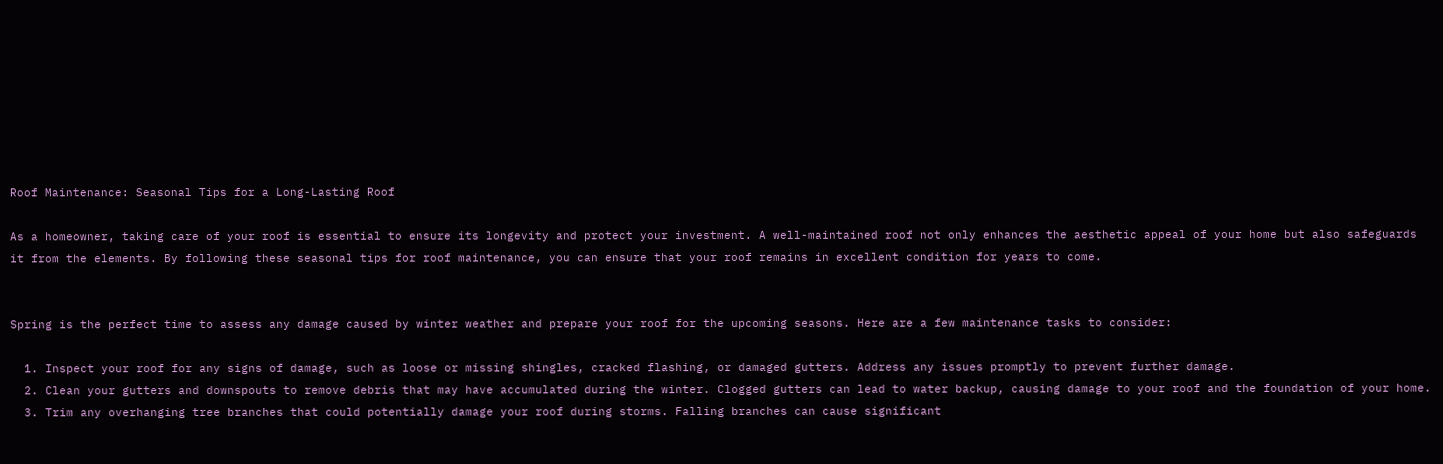Roof Maintenance: Seasonal Tips for a Long-Lasting Roof

As a homeowner, taking care of your roof is essential to ensure its longevity and protect your investment. A well-maintained roof not only enhances the aesthetic appeal of your home but also safeguards it from the elements. By following these seasonal tips for roof maintenance, you can ensure that your roof remains in excellent condition for years to come.


Spring is the perfect time to assess any damage caused by winter weather and prepare your roof for the upcoming seasons. Here are a few maintenance tasks to consider:

  1. Inspect your roof for any signs of damage, such as loose or missing shingles, cracked flashing, or damaged gutters. Address any issues promptly to prevent further damage.
  2. Clean your gutters and downspouts to remove debris that may have accumulated during the winter. Clogged gutters can lead to water backup, causing damage to your roof and the foundation of your home.
  3. Trim any overhanging tree branches that could potentially damage your roof during storms. Falling branches can cause significant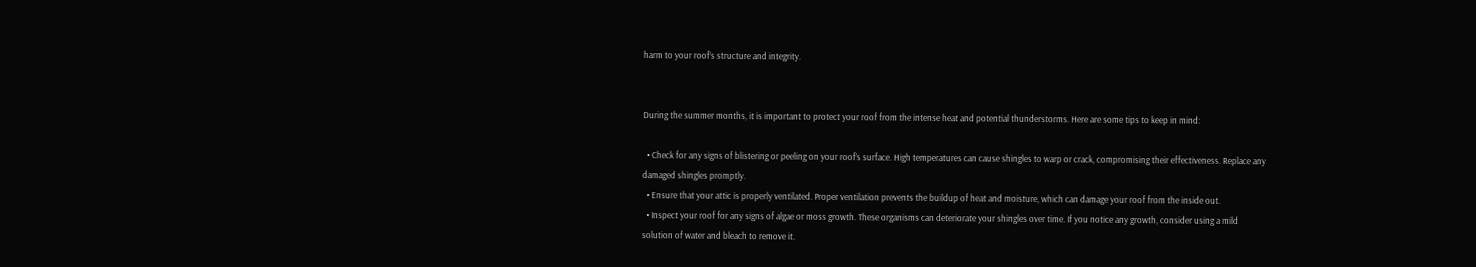harm to your roof’s structure and integrity.


During the summer months, it is important to protect your roof from the intense heat and potential thunderstorms. Here are some tips to keep in mind:

  • Check for any signs of blistering or peeling on your roof’s surface. High temperatures can cause shingles to warp or crack, compromising their effectiveness. Replace any damaged shingles promptly.
  • Ensure that your attic is properly ventilated. Proper ventilation prevents the buildup of heat and moisture, which can damage your roof from the inside out.
  • Inspect your roof for any signs of algae or moss growth. These organisms can deteriorate your shingles over time. If you notice any growth, consider using a mild solution of water and bleach to remove it.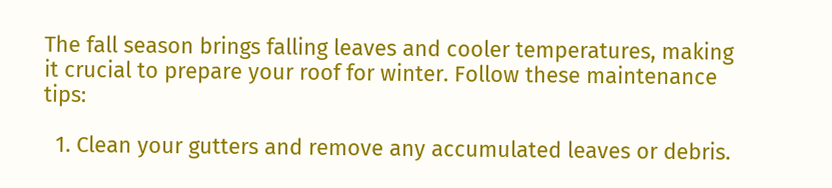The fall season brings falling leaves and cooler temperatures, making it crucial to prepare your roof for winter. Follow these maintenance tips:

  1. Clean your gutters and remove any accumulated leaves or debris.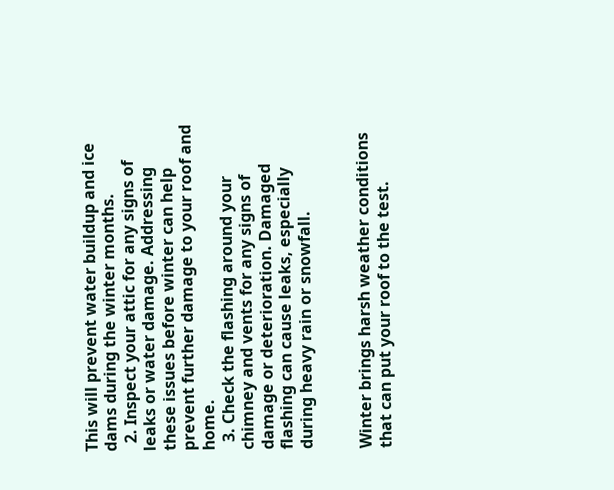This will prevent water buildup and ice dams during the winter months.
  2. Inspect your attic for any signs of leaks or water damage. Addressing these issues before winter can help prevent further damage to your roof and home.
  3. Check the flashing around your chimney and vents for any signs of damage or deterioration. Damaged flashing can cause leaks, especially during heavy rain or snowfall.


Winter brings harsh weather conditions that can put your roof to the test.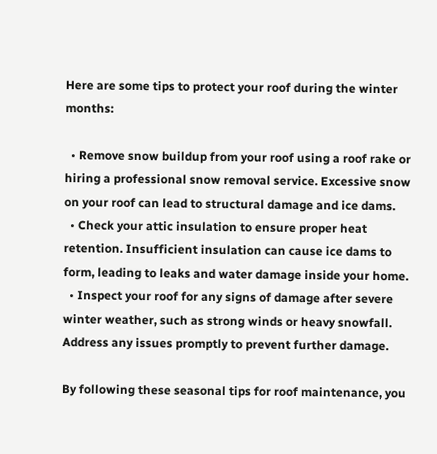Here are some tips to protect your roof during the winter months:

  • Remove snow buildup from your roof using a roof rake or hiring a professional snow removal service. Excessive snow on your roof can lead to structural damage and ice dams.
  • Check your attic insulation to ensure proper heat retention. Insufficient insulation can cause ice dams to form, leading to leaks and water damage inside your home.
  • Inspect your roof for any signs of damage after severe winter weather, such as strong winds or heavy snowfall. Address any issues promptly to prevent further damage.

By following these seasonal tips for roof maintenance, you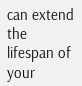can extend the lifespan of your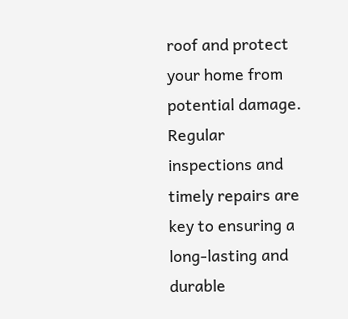roof and protect your home from potential damage. Regular inspections and timely repairs are key to ensuring a long-lasting and durable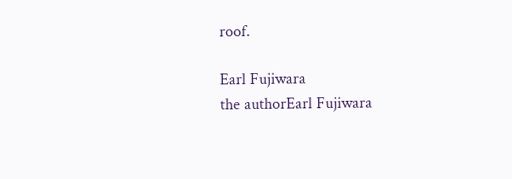roof.

Earl Fujiwara
the authorEarl Fujiwara